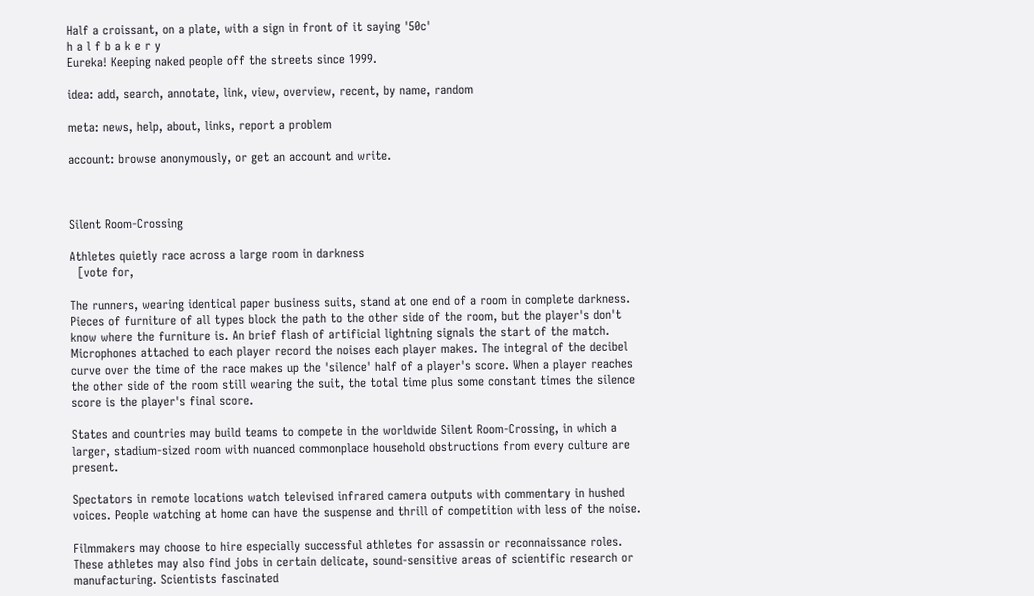Half a croissant, on a plate, with a sign in front of it saying '50c'
h a l f b a k e r y
Eureka! Keeping naked people off the streets since 1999.

idea: add, search, annotate, link, view, overview, recent, by name, random

meta: news, help, about, links, report a problem

account: browse anonymously, or get an account and write.



Silent Room-Crossing

Athletes quietly race across a large room in darkness
  [vote for,

The runners, wearing identical paper business suits, stand at one end of a room in complete darkness. Pieces of furniture of all types block the path to the other side of the room, but the player's don't know where the furniture is. An brief flash of artificial lightning signals the start of the match. Microphones attached to each player record the noises each player makes. The integral of the decibel curve over the time of the race makes up the 'silence' half of a player's score. When a player reaches the other side of the room still wearing the suit, the total time plus some constant times the silence score is the player's final score.

States and countries may build teams to compete in the worldwide Silent Room-Crossing, in which a larger, stadium-sized room with nuanced commonplace household obstructions from every culture are present.

Spectators in remote locations watch televised infrared camera outputs with commentary in hushed voices. People watching at home can have the suspense and thrill of competition with less of the noise.

Filmmakers may choose to hire especially successful athletes for assassin or reconnaissance roles. These athletes may also find jobs in certain delicate, sound-sensitive areas of scientific research or manufacturing. Scientists fascinated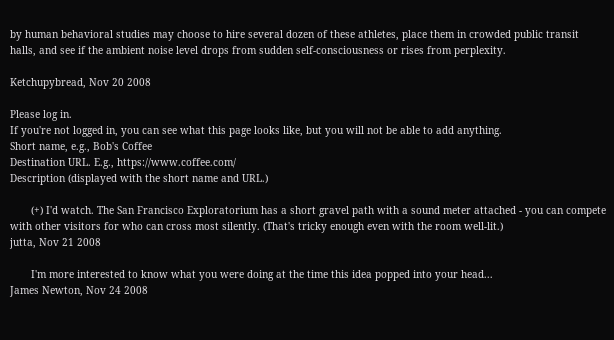by human behavioral studies may choose to hire several dozen of these athletes, place them in crowded public transit halls, and see if the ambient noise level drops from sudden self-consciousness or rises from perplexity.

Ketchupybread, Nov 20 2008

Please log in.
If you're not logged in, you can see what this page looks like, but you will not be able to add anything.
Short name, e.g., Bob's Coffee
Destination URL. E.g., https://www.coffee.com/
Description (displayed with the short name and URL.)

       (+) I'd watch. The San Francisco Exploratorium has a short gravel path with a sound meter attached - you can compete with other visitors for who can cross most silently. (That's tricky enough even with the room well-lit.)
jutta, Nov 21 2008

       I'm more interested to know what you were doing at the time this idea popped into your head...
James Newton, Nov 24 2008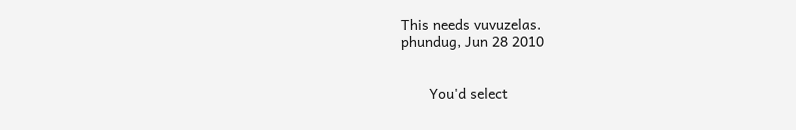This needs vuvuzelas.
phundug, Jun 28 2010


       You'd select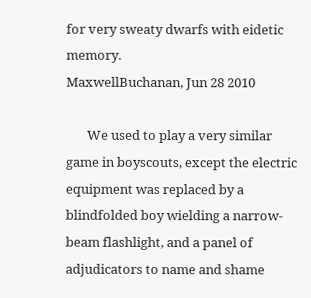for very sweaty dwarfs with eidetic memory.
MaxwellBuchanan, Jun 28 2010

       We used to play a very similar game in boyscouts, except the electric equipment was replaced by a blindfolded boy wielding a narrow-beam flashlight, and a panel of adjudicators to name and shame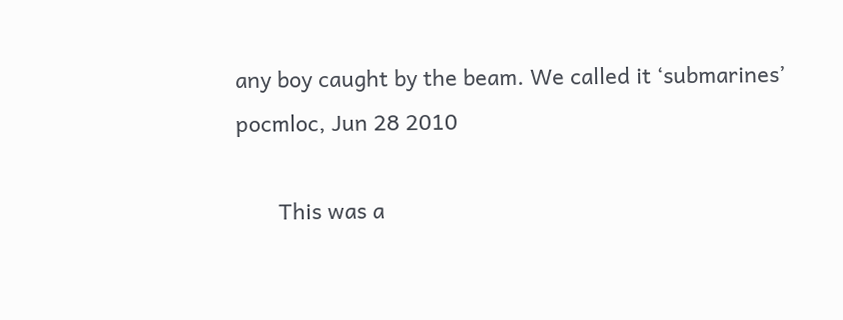any boy caught by the beam. We called it ‘submarines’
pocmloc, Jun 28 2010

       This was a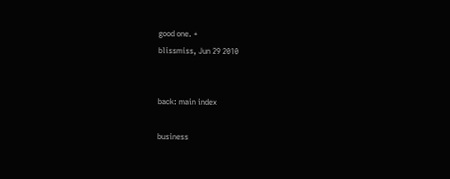good one. +
blissmiss, Jun 29 2010


back: main index

business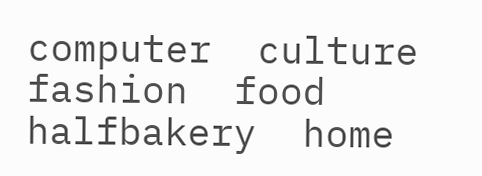computer  culture  fashion  food  halfbakery  home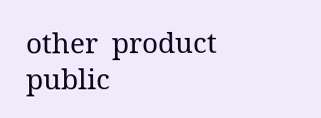other  product  public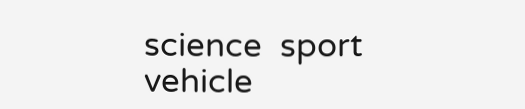science  sport  vehicle